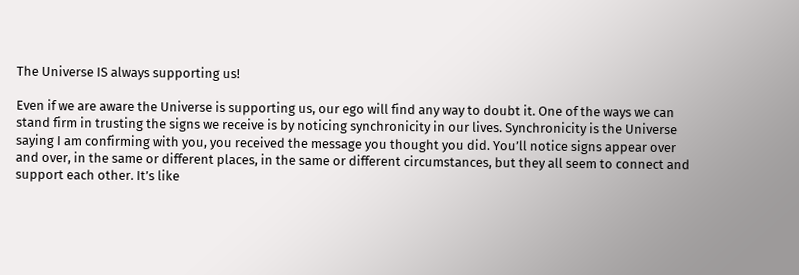The Universe IS always supporting us!

Even if we are aware the Universe is supporting us, our ego will find any way to doubt it. One of the ways we can stand firm in trusting the signs we receive is by noticing synchronicity in our lives. Synchronicity is the Universe saying I am confirming with you, you received the message you thought you did. You’ll notice signs appear over and over, in the same or different places, in the same or different circumstances, but they all seem to connect and support each other. It’s like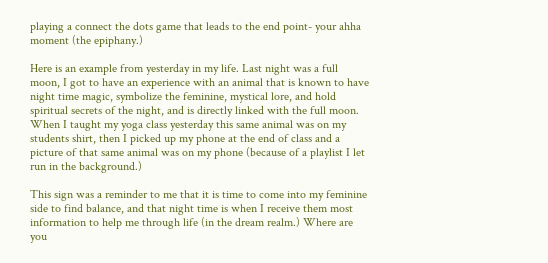playing a connect the dots game that leads to the end point- your ahha moment (the epiphany.)

Here is an example from yesterday in my life. Last night was a full moon, I got to have an experience with an animal that is known to have night time magic, symbolize the feminine, mystical lore, and hold spiritual secrets of the night, and is directly linked with the full moon. When I taught my yoga class yesterday this same animal was on my students shirt, then I picked up my phone at the end of class and a picture of that same animal was on my phone (because of a playlist I let run in the background.)

This sign was a reminder to me that it is time to come into my feminine side to find balance, and that night time is when I receive them most information to help me through life (in the dream realm.) Where are you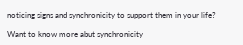noticing signs and synchronicity to support them in your life?

Want to know more abut synchronicity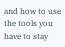and how to use the tools you have to stay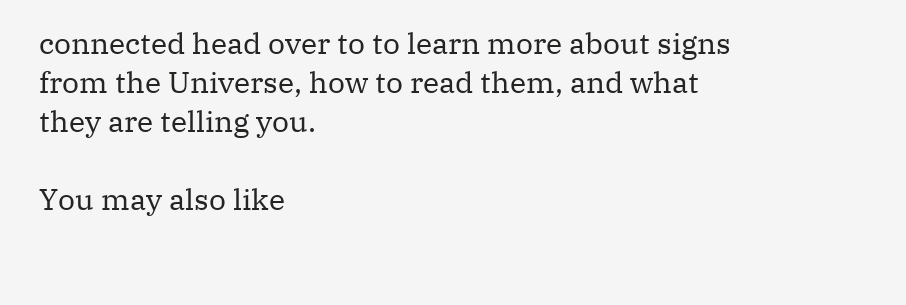connected head over to to learn more about signs from the Universe, how to read them, and what they are telling you.

You may also like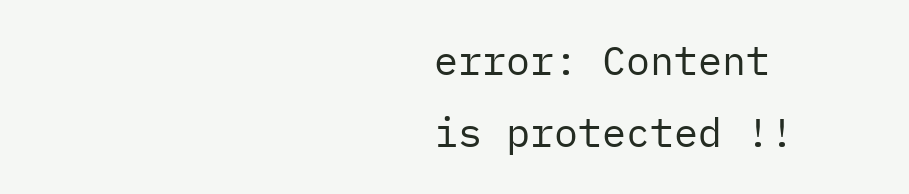error: Content is protected !!